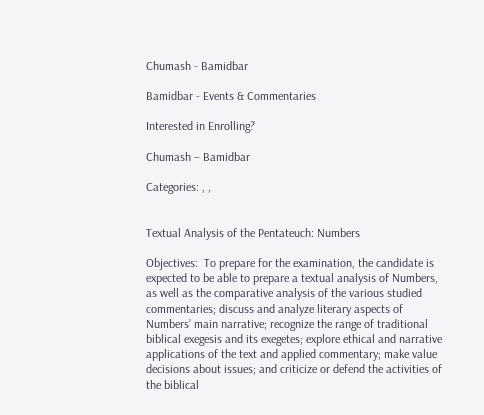Chumash - Bamidbar

Bamidbar - Events & Commentaries

Interested in Enrolling?

Chumash – Bamidbar

Categories: , ,


Textual Analysis of the Pentateuch: Numbers

Objectives:  To prepare for the examination, the candidate is expected to be able to prepare a textual analysis of Numbers, as well as the comparative analysis of the various studied commentaries; discuss and analyze literary aspects of Numbers’ main narrative; recognize the range of traditional biblical exegesis and its exegetes; explore ethical and narrative applications of the text and applied commentary; make value decisions about issues; and criticize or defend the activities of the biblical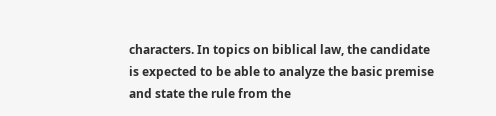characters. In topics on biblical law, the candidate is expected to be able to analyze the basic premise and state the rule from the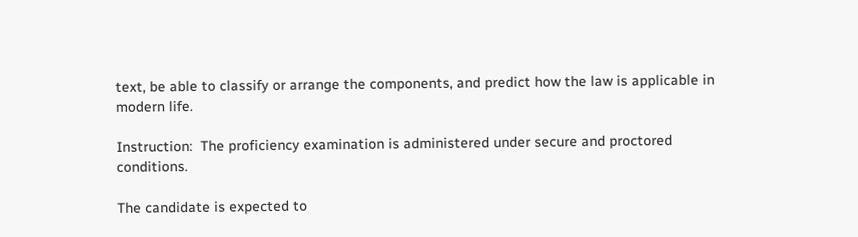text, be able to classify or arrange the components, and predict how the law is applicable in modern life.

Instruction:  The proficiency examination is administered under secure and proctored conditions.

The candidate is expected to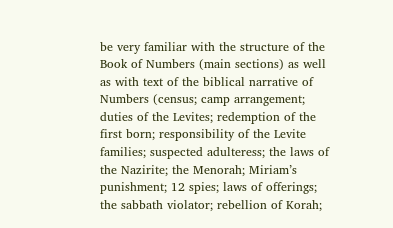be very familiar with the structure of the Book of Numbers (main sections) as well as with text of the biblical narrative of Numbers (census; camp arrangement; duties of the Levites; redemption of the first born; responsibility of the Levite families; suspected adulteress; the laws of the Nazirite; the Menorah; Miriam’s punishment; 12 spies; laws of offerings; the sabbath violator; rebellion of Korah;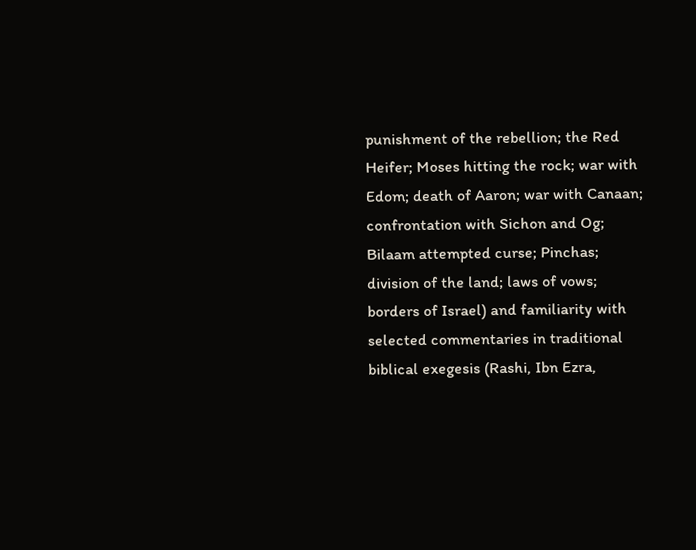punishment of the rebellion; the Red Heifer; Moses hitting the rock; war with Edom; death of Aaron; war with Canaan; confrontation with Sichon and Og; Bilaam attempted curse; Pinchas; division of the land; laws of vows; borders of Israel) and familiarity with selected commentaries in traditional biblical exegesis (Rashi, Ibn Ezra,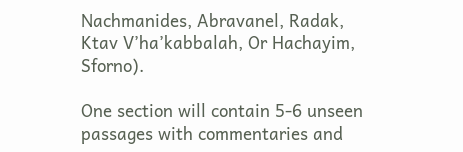Nachmanides, Abravanel, Radak, Ktav V’ha’kabbalah, Or Hachayim, Sforno).

One section will contain 5-6 unseen passages with commentaries and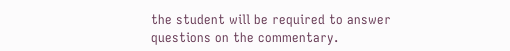the student will be required to answer questions on the commentary.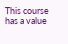This course has a value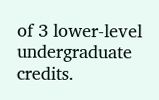of 3 lower-level undergraduate credits.